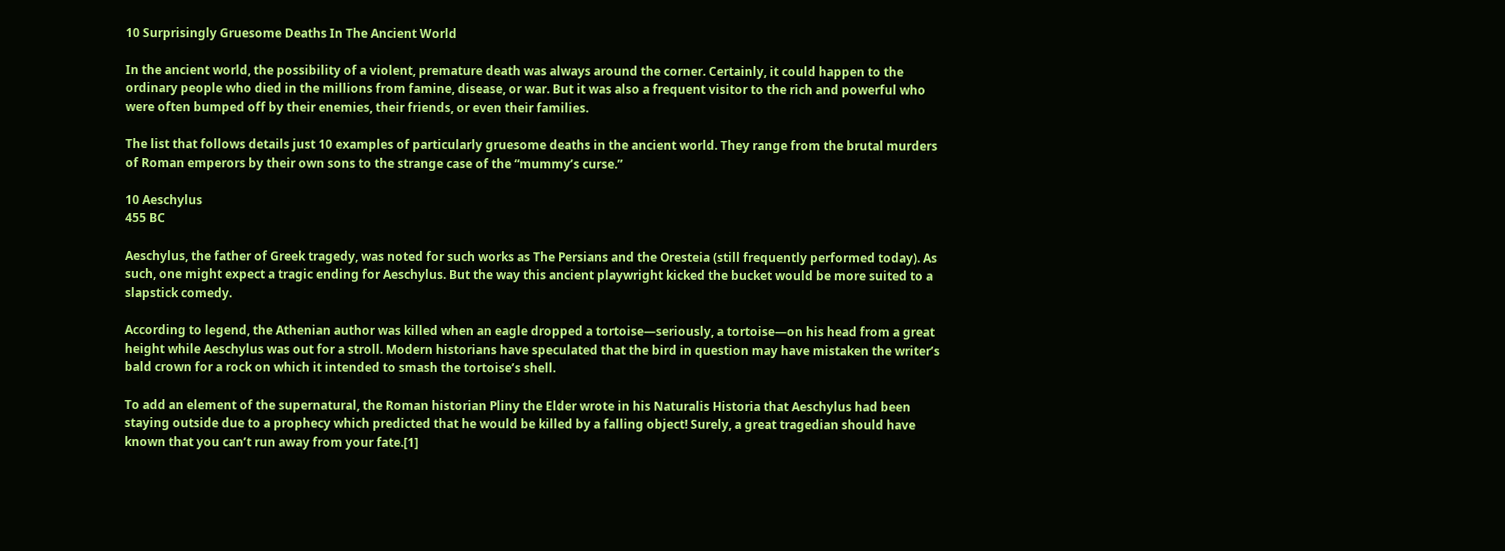10 Surprisingly Gruesome Deaths In The Ancient World

In the ancient world, the possibility of a violent, premature death was always around the corner. Certainly, it could happen to the ordinary people who died in the millions from famine, disease, or war. But it was also a frequent visitor to the rich and powerful who were often bumped off by their enemies, their friends, or even their families.

The list that follows details just 10 examples of particularly gruesome deaths in the ancient world. They range from the brutal murders of Roman emperors by their own sons to the strange case of the “mummy’s curse.”

10 Aeschylus
455 BC

Aeschylus, the father of Greek tragedy, was noted for such works as The Persians and the Oresteia (still frequently performed today). As such, one might expect a tragic ending for Aeschylus. But the way this ancient playwright kicked the bucket would be more suited to a slapstick comedy.

According to legend, the Athenian author was killed when an eagle dropped a tortoise—seriously, a tortoise—on his head from a great height while Aeschylus was out for a stroll. Modern historians have speculated that the bird in question may have mistaken the writer’s bald crown for a rock on which it intended to smash the tortoise’s shell.

To add an element of the supernatural, the Roman historian Pliny the Elder wrote in his Naturalis Historia that Aeschylus had been staying outside due to a prophecy which predicted that he would be killed by a falling object! Surely, a great tragedian should have known that you can’t run away from your fate.[1]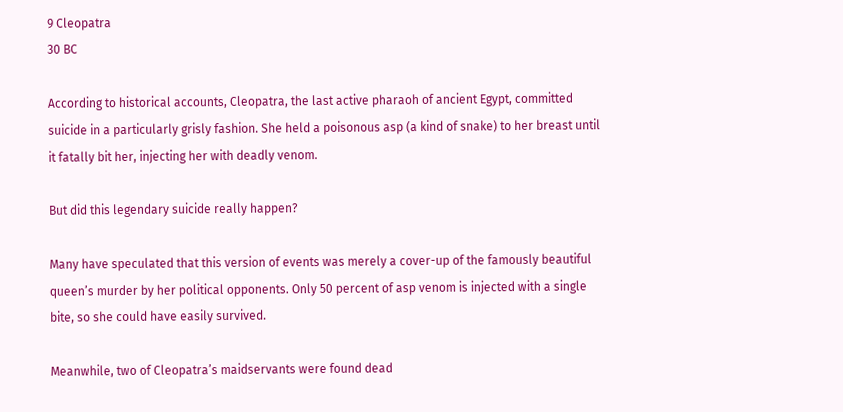9 Cleopatra
30 BC

According to historical accounts, Cleopatra, the last active pharaoh of ancient Egypt, committed suicide in a particularly grisly fashion. She held a poisonous asp (a kind of snake) to her breast until it fatally bit her, injecting her with deadly venom.

But did this legendary suicide really happen?

Many have speculated that this version of events was merely a cover-up of the famously beautiful queen’s murder by her political opponents. Only 50 percent of asp venom is injected with a single bite, so she could have easily survived.

Meanwhile, two of Cleopatra’s maidservants were found dead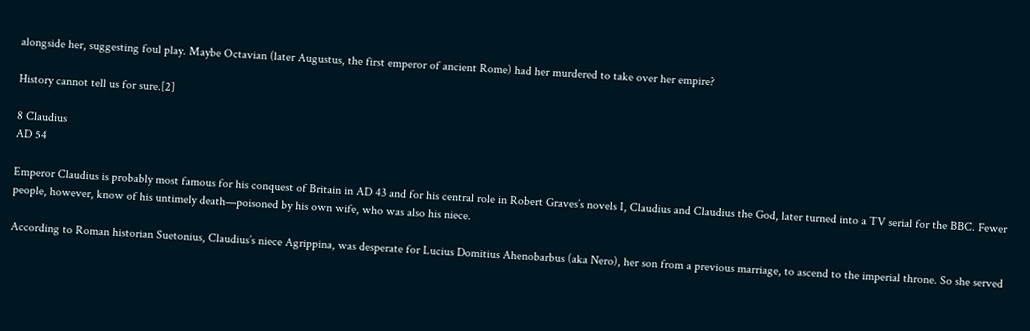alongside her, suggesting foul play. Maybe Octavian (later Augustus, the first emperor of ancient Rome) had her murdered to take over her empire?

History cannot tell us for sure.[2]

8 Claudius
AD 54

Emperor Claudius is probably most famous for his conquest of Britain in AD 43 and for his central role in Robert Graves’s novels I, Claudius and Claudius the God, later turned into a TV serial for the BBC. Fewer people, however, know of his untimely death—poisoned by his own wife, who was also his niece.

According to Roman historian Suetonius, Claudius’s niece Agrippina, was desperate for Lucius Domitius Ahenobarbus (aka Nero), her son from a previous marriage, to ascend to the imperial throne. So she served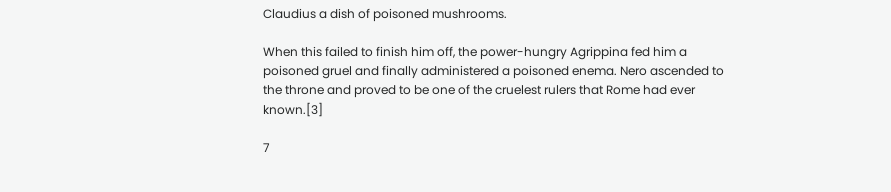Claudius a dish of poisoned mushrooms.

When this failed to finish him off, the power-hungry Agrippina fed him a poisoned gruel and finally administered a poisoned enema. Nero ascended to the throne and proved to be one of the cruelest rulers that Rome had ever known.[3]

7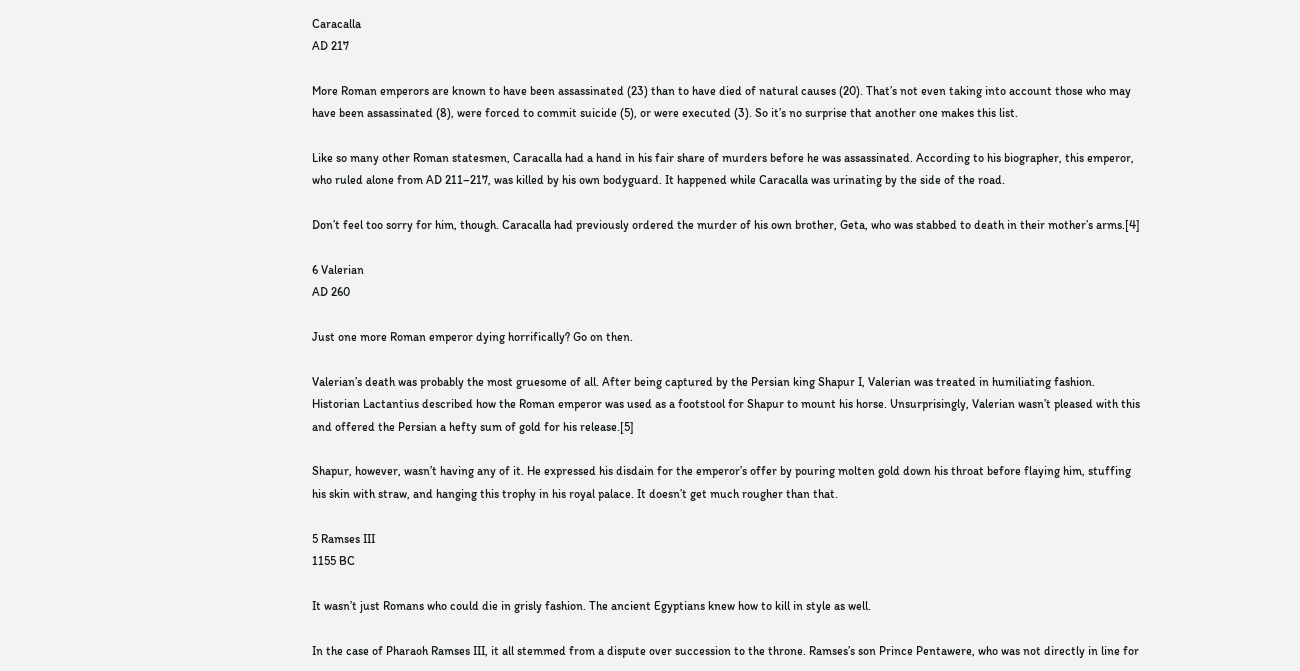Caracalla
AD 217

More Roman emperors are known to have been assassinated (23) than to have died of natural causes (20). That’s not even taking into account those who may have been assassinated (8), were forced to commit suicide (5), or were executed (3). So it’s no surprise that another one makes this list.

Like so many other Roman statesmen, Caracalla had a hand in his fair share of murders before he was assassinated. According to his biographer, this emperor, who ruled alone from AD 211–217, was killed by his own bodyguard. It happened while Caracalla was urinating by the side of the road.

Don’t feel too sorry for him, though. Caracalla had previously ordered the murder of his own brother, Geta, who was stabbed to death in their mother’s arms.[4]

6 Valerian
AD 260

Just one more Roman emperor dying horrifically? Go on then.

Valerian’s death was probably the most gruesome of all. After being captured by the Persian king Shapur I, Valerian was treated in humiliating fashion. Historian Lactantius described how the Roman emperor was used as a footstool for Shapur to mount his horse. Unsurprisingly, Valerian wasn’t pleased with this and offered the Persian a hefty sum of gold for his release.[5]

Shapur, however, wasn’t having any of it. He expressed his disdain for the emperor’s offer by pouring molten gold down his throat before flaying him, stuffing his skin with straw, and hanging this trophy in his royal palace. It doesn’t get much rougher than that.

5 Ramses III
1155 BC

It wasn’t just Romans who could die in grisly fashion. The ancient Egyptians knew how to kill in style as well.

In the case of Pharaoh Ramses III, it all stemmed from a dispute over succession to the throne. Ramses’s son Prince Pentawere, who was not directly in line for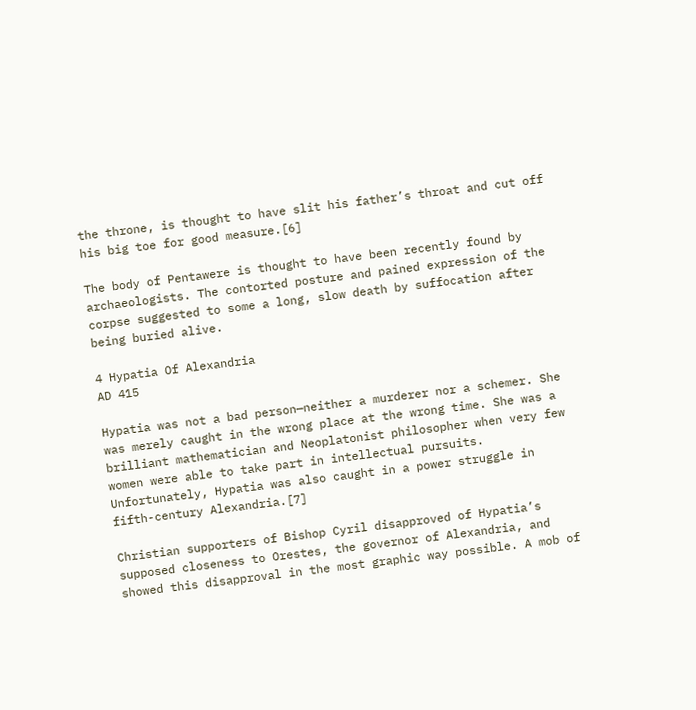the throne, is thought to have slit his father’s throat and cut off his big toe for good measure.[6]

The body of Pentawere is thought to have been recently found by archaeologists. The contorted posture and pained expression of the corpse suggested to some a long, slow death by suffocation after being buried alive.

4 Hypatia Of Alexandria
AD 415

Hypatia was not a bad person—neither a murderer nor a schemer. She was merely caught in the wrong place at the wrong time. She was a brilliant mathematician and Neoplatonist philosopher when very few women were able to take part in intellectual pursuits. Unfortunately, Hypatia was also caught in a power struggle in fifth-century Alexandria.[7]

Christian supporters of Bishop Cyril disapproved of Hypatia’s supposed closeness to Orestes, the governor of Alexandria, and showed this disapproval in the most graphic way possible. A mob of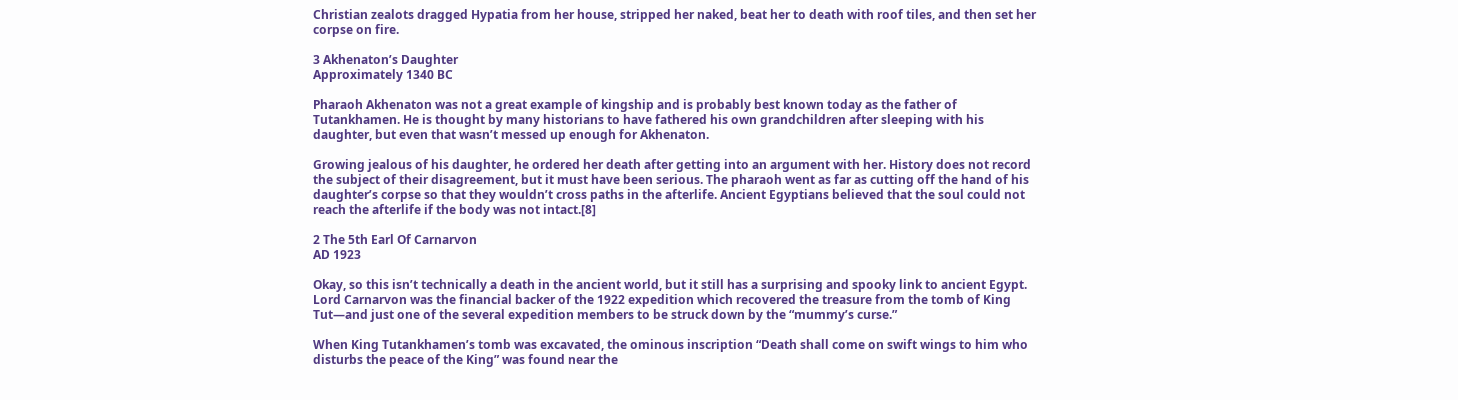Christian zealots dragged Hypatia from her house, stripped her naked, beat her to death with roof tiles, and then set her corpse on fire.

3 Akhenaton’s Daughter
Approximately 1340 BC

Pharaoh Akhenaton was not a great example of kingship and is probably best known today as the father of Tutankhamen. He is thought by many historians to have fathered his own grandchildren after sleeping with his daughter, but even that wasn’t messed up enough for Akhenaton.

Growing jealous of his daughter, he ordered her death after getting into an argument with her. History does not record the subject of their disagreement, but it must have been serious. The pharaoh went as far as cutting off the hand of his daughter’s corpse so that they wouldn’t cross paths in the afterlife. Ancient Egyptians believed that the soul could not reach the afterlife if the body was not intact.[8]

2 The 5th Earl Of Carnarvon
AD 1923

Okay, so this isn’t technically a death in the ancient world, but it still has a surprising and spooky link to ancient Egypt. Lord Carnarvon was the financial backer of the 1922 expedition which recovered the treasure from the tomb of King Tut—and just one of the several expedition members to be struck down by the “mummy’s curse.”

When King Tutankhamen’s tomb was excavated, the ominous inscription “Death shall come on swift wings to him who disturbs the peace of the King” was found near the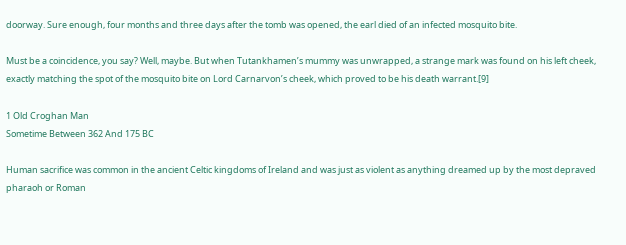doorway. Sure enough, four months and three days after the tomb was opened, the earl died of an infected mosquito bite.

Must be a coincidence, you say? Well, maybe. But when Tutankhamen’s mummy was unwrapped, a strange mark was found on his left cheek, exactly matching the spot of the mosquito bite on Lord Carnarvon’s cheek, which proved to be his death warrant.[9]

1 Old Croghan Man
Sometime Between 362 And 175 BC

Human sacrifice was common in the ancient Celtic kingdoms of Ireland and was just as violent as anything dreamed up by the most depraved pharaoh or Roman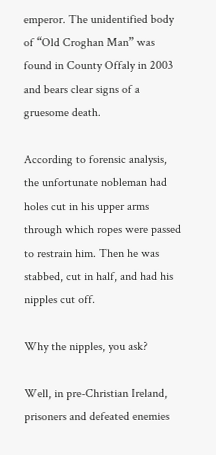emperor. The unidentified body of “Old Croghan Man” was found in County Offaly in 2003 and bears clear signs of a gruesome death.

According to forensic analysis, the unfortunate nobleman had holes cut in his upper arms through which ropes were passed to restrain him. Then he was stabbed, cut in half, and had his nipples cut off.

Why the nipples, you ask?

Well, in pre-Christian Ireland, prisoners and defeated enemies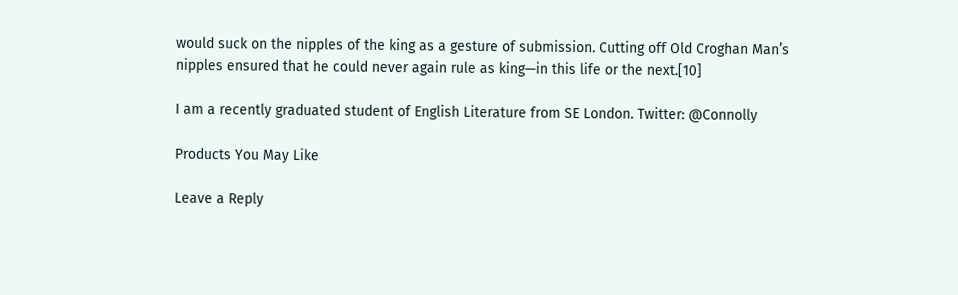would suck on the nipples of the king as a gesture of submission. Cutting off Old Croghan Man’s nipples ensured that he could never again rule as king—in this life or the next.[10]

I am a recently graduated student of English Literature from SE London. Twitter: @Connolly

Products You May Like

Leave a Reply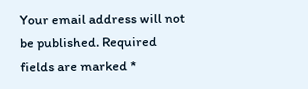Your email address will not be published. Required fields are marked *